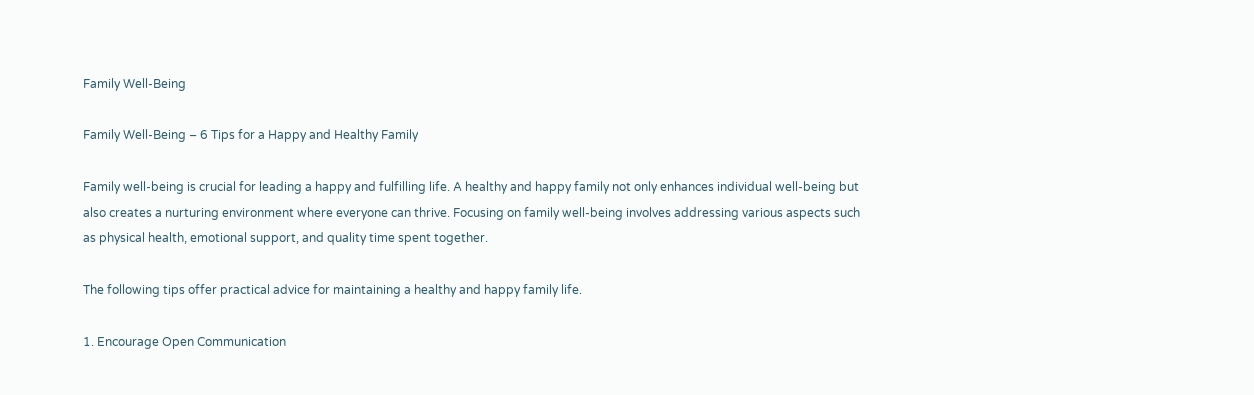Family Well-Being

Family Well-Being – 6 Tips for a Happy and Healthy Family

Family well-being is crucial for leading a happy and fulfilling life. A healthy and happy family not only enhances individual well-being but also creates a nurturing environment where everyone can thrive. Focusing on family well-being involves addressing various aspects such as physical health, emotional support, and quality time spent together.

The following tips offer practical advice for maintaining a healthy and happy family life.

1. Encourage Open Communication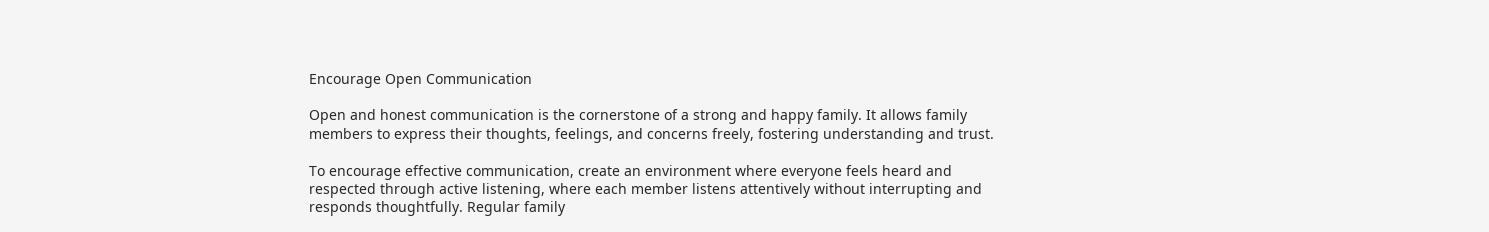Encourage Open Communication

Open and honest communication is the cornerstone of a strong and happy family. It allows family members to express their thoughts, feelings, and concerns freely, fostering understanding and trust.

To encourage effective communication, create an environment where everyone feels heard and respected through active listening, where each member listens attentively without interrupting and responds thoughtfully. Regular family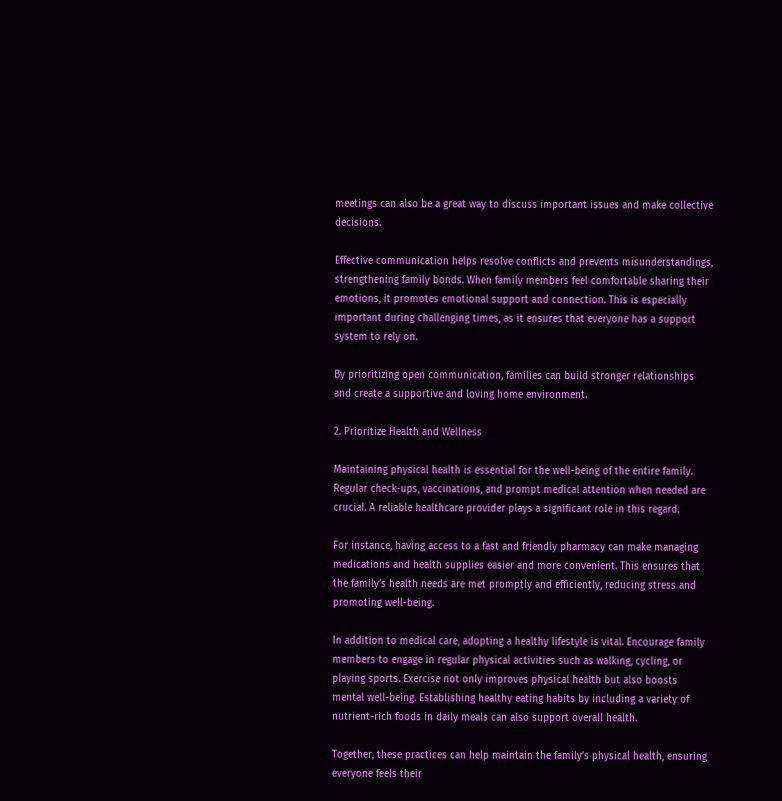meetings can also be a great way to discuss important issues and make collective decisions.

Effective communication helps resolve conflicts and prevents misunderstandings, strengthening family bonds. When family members feel comfortable sharing their emotions, it promotes emotional support and connection. This is especially important during challenging times, as it ensures that everyone has a support system to rely on.

By prioritizing open communication, families can build stronger relationships and create a supportive and loving home environment.

2. Prioritize Health and Wellness

Maintaining physical health is essential for the well-being of the entire family. Regular check-ups, vaccinations, and prompt medical attention when needed are crucial. A reliable healthcare provider plays a significant role in this regard.

For instance, having access to a fast and friendly pharmacy can make managing medications and health supplies easier and more convenient. This ensures that the family’s health needs are met promptly and efficiently, reducing stress and promoting well-being.

In addition to medical care, adopting a healthy lifestyle is vital. Encourage family members to engage in regular physical activities such as walking, cycling, or playing sports. Exercise not only improves physical health but also boosts mental well-being. Establishing healthy eating habits by including a variety of nutrient-rich foods in daily meals can also support overall health.

Together, these practices can help maintain the family’s physical health, ensuring everyone feels their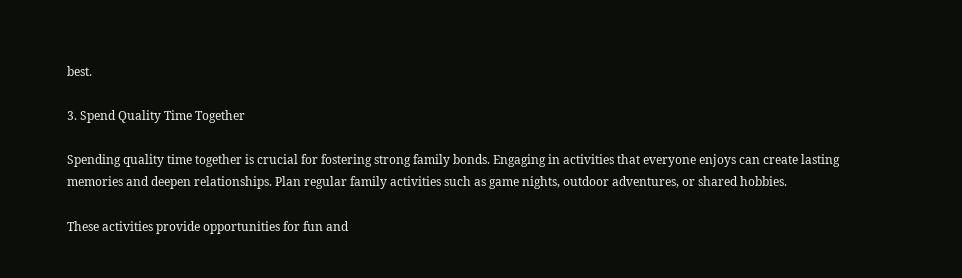best.

3. Spend Quality Time Together

Spending quality time together is crucial for fostering strong family bonds. Engaging in activities that everyone enjoys can create lasting memories and deepen relationships. Plan regular family activities such as game nights, outdoor adventures, or shared hobbies.

These activities provide opportunities for fun and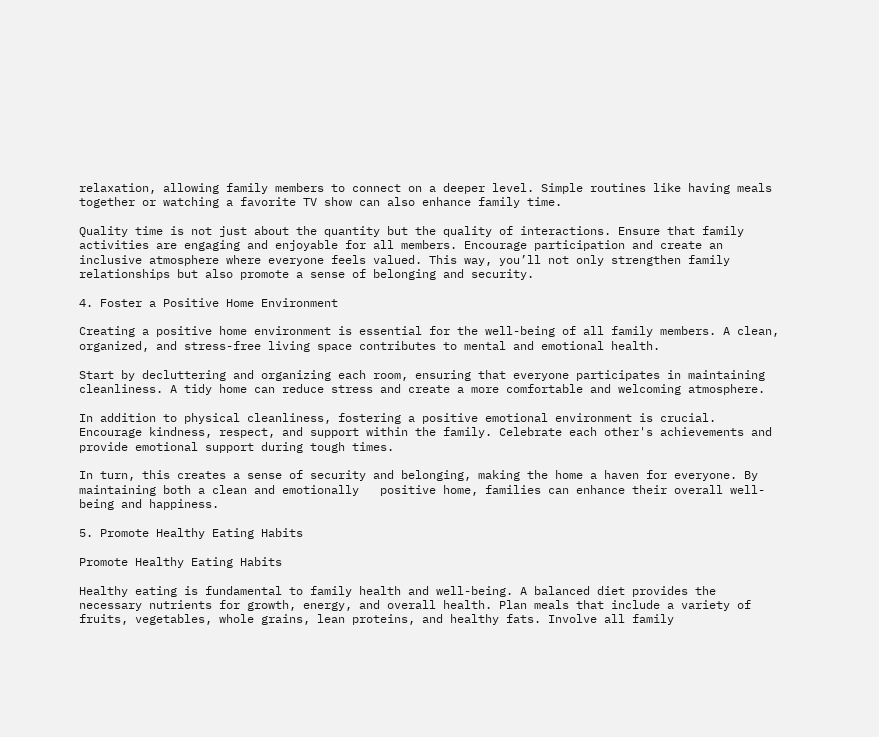relaxation, allowing family members to connect on a deeper level. Simple routines like having meals together or watching a favorite TV show can also enhance family time.

Quality time is not just about the quantity but the quality of interactions. Ensure that family activities are engaging and enjoyable for all members. Encourage participation and create an inclusive atmosphere where everyone feels valued. This way, you’ll not only strengthen family relationships but also promote a sense of belonging and security.

4. Foster a Positive Home Environment

Creating a positive home environment is essential for the well-being of all family members. A clean, organized, and stress-free living space contributes to mental and emotional health.

Start by decluttering and organizing each room, ensuring that everyone participates in maintaining cleanliness. A tidy home can reduce stress and create a more comfortable and welcoming atmosphere.

In addition to physical cleanliness, fostering a positive emotional environment is crucial. Encourage kindness, respect, and support within the family. Celebrate each other's achievements and provide emotional support during tough times.

In turn, this creates a sense of security and belonging, making the home a haven for everyone. By maintaining both a clean and emotionally   positive home, families can enhance their overall well-being and happiness.

5. Promote Healthy Eating Habits

Promote Healthy Eating Habits

Healthy eating is fundamental to family health and well-being. A balanced diet provides the necessary nutrients for growth, energy, and overall health. Plan meals that include a variety of fruits, vegetables, whole grains, lean proteins, and healthy fats. Involve all family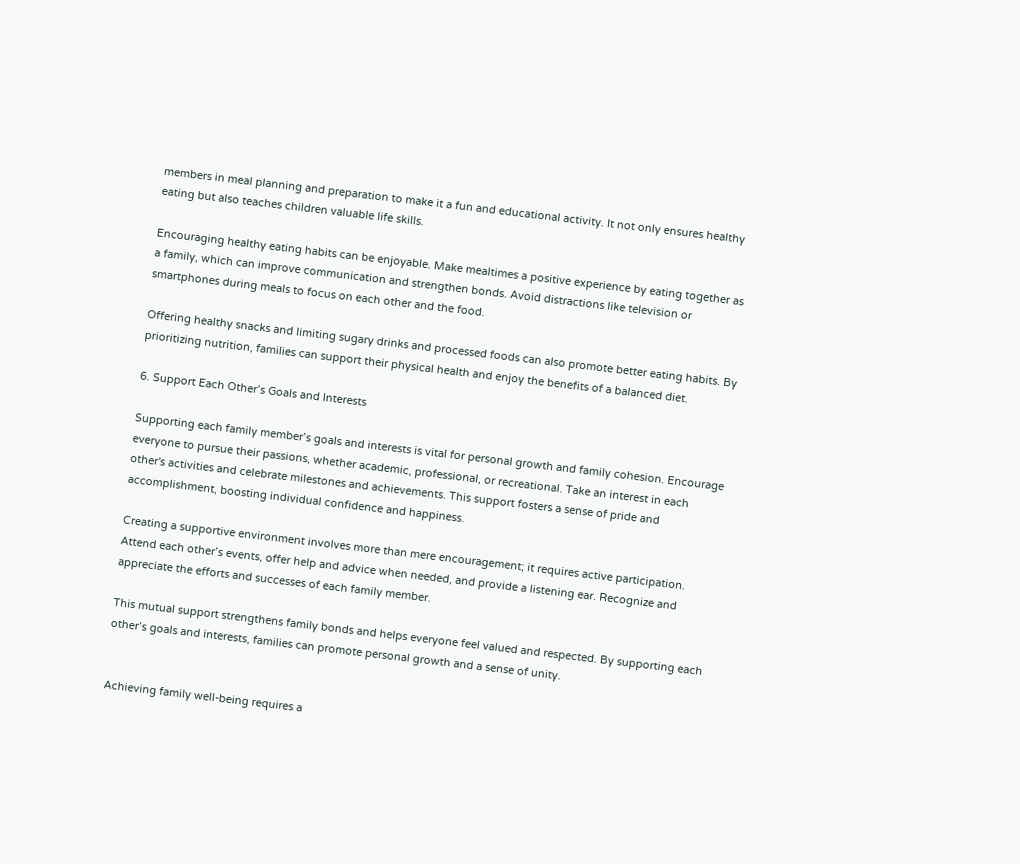members in meal planning and preparation to make it a fun and educational activity. It not only ensures healthy eating but also teaches children valuable life skills.

Encouraging healthy eating habits can be enjoyable. Make mealtimes a positive experience by eating together as a family, which can improve communication and strengthen bonds. Avoid distractions like television or smartphones during meals to focus on each other and the food.

Offering healthy snacks and limiting sugary drinks and processed foods can also promote better eating habits. By prioritizing nutrition, families can support their physical health and enjoy the benefits of a balanced diet.

6. Support Each Other’s Goals and Interests

Supporting each family member’s goals and interests is vital for personal growth and family cohesion. Encourage everyone to pursue their passions, whether academic, professional, or recreational. Take an interest in each other's activities and celebrate milestones and achievements. This support fosters a sense of pride and accomplishment, boosting individual confidence and happiness.

Creating a supportive environment involves more than mere encouragement; it requires active participation. Attend each other’s events, offer help and advice when needed, and provide a listening ear. Recognize and appreciate the efforts and successes of each family member.

This mutual support strengthens family bonds and helps everyone feel valued and respected. By supporting each other’s goals and interests, families can promote personal growth and a sense of unity.


Achieving family well-being requires a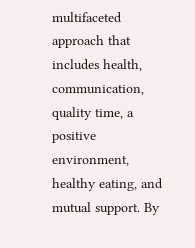multifaceted approach that includes health, communication, quality time, a positive environment, healthy eating, and mutual support. By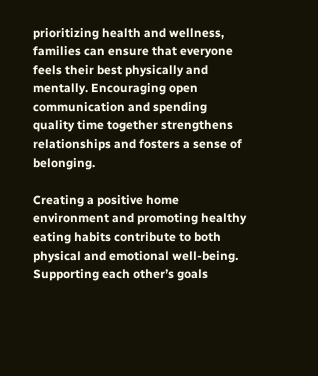prioritizing health and wellness, families can ensure that everyone feels their best physically and mentally. Encouraging open communication and spending quality time together strengthens relationships and fosters a sense of belonging.

Creating a positive home environment and promoting healthy eating habits contribute to both physical and emotional well-being. Supporting each other’s goals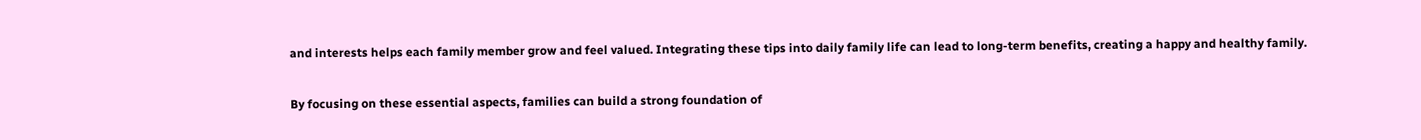and interests helps each family member grow and feel valued. Integrating these tips into daily family life can lead to long-term benefits, creating a happy and healthy family.

By focusing on these essential aspects, families can build a strong foundation of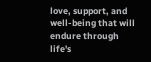love, support, and well-being that will endure through life's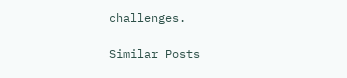challenges.

Similar Posts